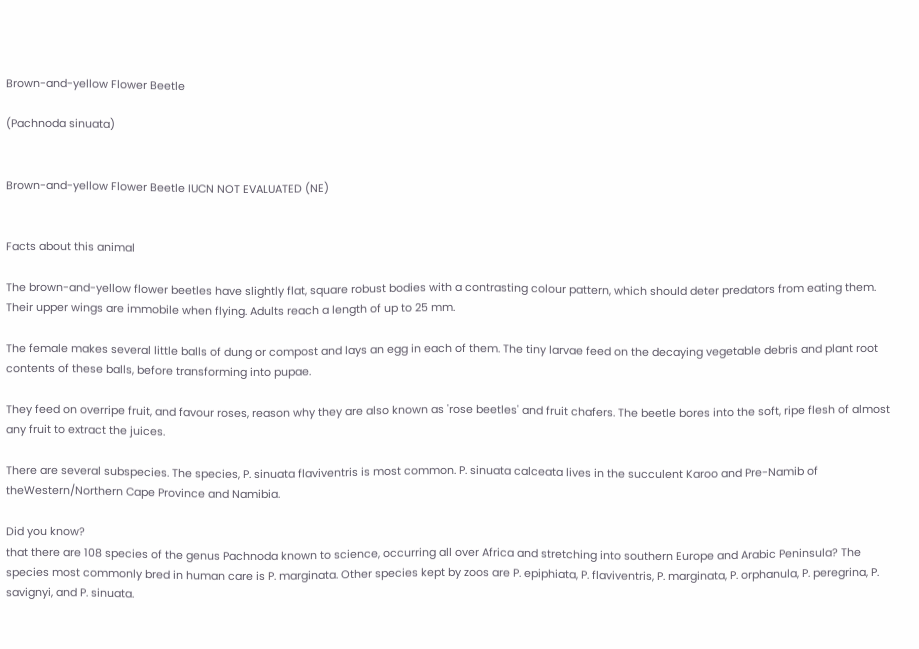Brown-and-yellow Flower Beetle

(Pachnoda sinuata)


Brown-and-yellow Flower Beetle IUCN NOT EVALUATED (NE)


Facts about this animal

The brown-and-yellow flower beetles have slightly flat, square robust bodies with a contrasting colour pattern, which should deter predators from eating them. Their upper wings are immobile when flying. Adults reach a length of up to 25 mm.

The female makes several little balls of dung or compost and lays an egg in each of them. The tiny larvae feed on the decaying vegetable debris and plant root contents of these balls, before transforming into pupae.

They feed on overripe fruit, and favour roses, reason why they are also known as 'rose beetles' and fruit chafers. The beetle bores into the soft, ripe flesh of almost any fruit to extract the juices.

There are several subspecies. The species, P. sinuata flaviventris is most common. P. sinuata calceata lives in the succulent Karoo and Pre-Namib of theWestern/Northern Cape Province and Namibia.

Did you know?
that there are 108 species of the genus Pachnoda known to science, occurring all over Africa and stretching into southern Europe and Arabic Peninsula? The species most commonly bred in human care is P. marginata. Other species kept by zoos are P. epiphiata, P. flaviventris, P. marginata, P. orphanula, P. peregrina, P. savignyi, and P. sinuata.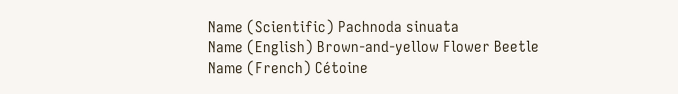Name (Scientific) Pachnoda sinuata
Name (English) Brown-and-yellow Flower Beetle
Name (French) Cétoine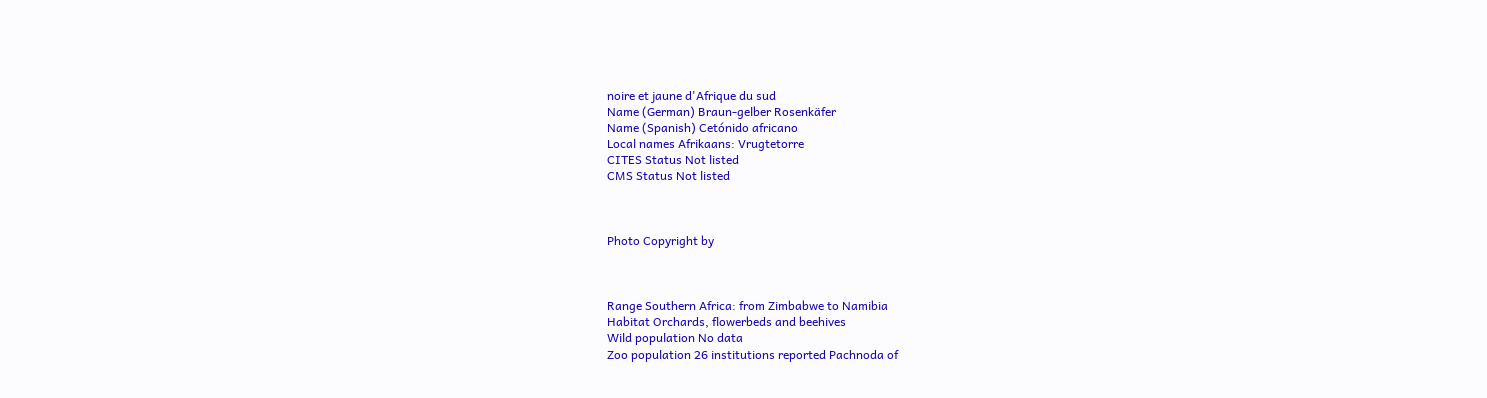noire et jaune d'Afrique du sud
Name (German) Braun-gelber Rosenkäfer
Name (Spanish) Cetónido africano
Local names Afrikaans: Vrugtetorre
CITES Status Not listed
CMS Status Not listed



Photo Copyright by



Range Southern Africa: from Zimbabwe to Namibia
Habitat Orchards, flowerbeds and beehives
Wild population No data
Zoo population 26 institutions reported Pachnoda of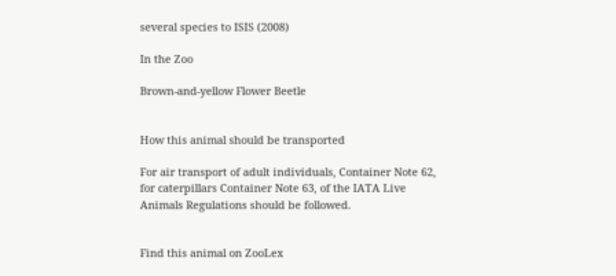several species to ISIS (2008)

In the Zoo

Brown-and-yellow Flower Beetle


How this animal should be transported

For air transport of adult individuals, Container Note 62, for caterpillars Container Note 63, of the IATA Live Animals Regulations should be followed.


Find this animal on ZooLex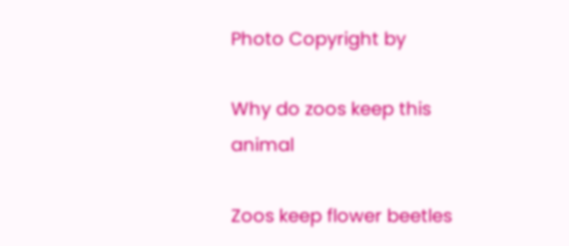Photo Copyright by

Why do zoos keep this animal

Zoos keep flower beetles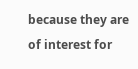because they are of interest for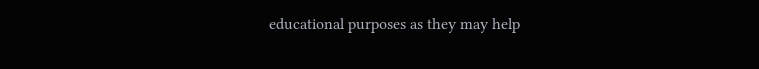educational purposes as they may help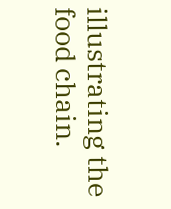illustrating the food chain.